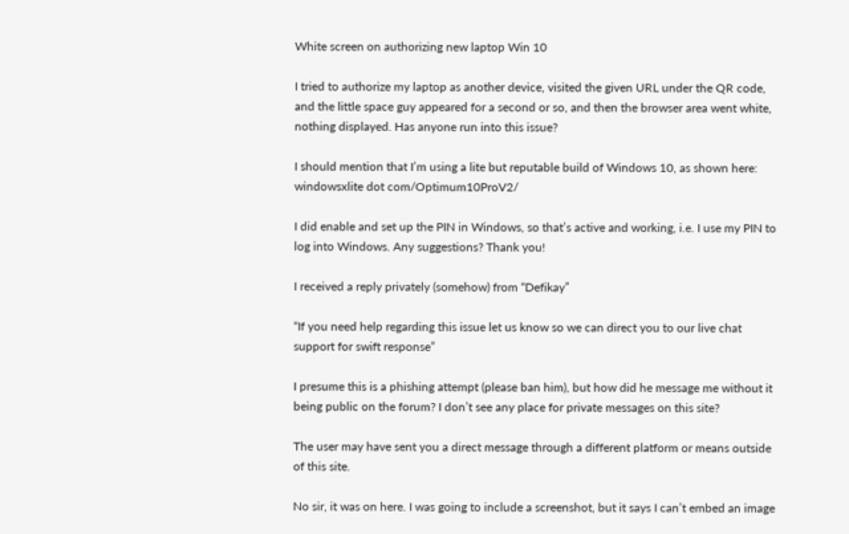White screen on authorizing new laptop Win 10

I tried to authorize my laptop as another device, visited the given URL under the QR code, and the little space guy appeared for a second or so, and then the browser area went white, nothing displayed. Has anyone run into this issue?

I should mention that I’m using a lite but reputable build of Windows 10, as shown here:
windowsxlite dot com/Optimum10ProV2/

I did enable and set up the PIN in Windows, so that’s active and working, i.e. I use my PIN to log into Windows. Any suggestions? Thank you!

I received a reply privately (somehow) from “Defikay”

“If you need help regarding this issue let us know so we can direct you to our live chat support for swift response”

I presume this is a phishing attempt (please ban him), but how did he message me without it being public on the forum? I don’t see any place for private messages on this site?

The user may have sent you a direct message through a different platform or means outside of this site.

No sir, it was on here. I was going to include a screenshot, but it says I can’t embed an image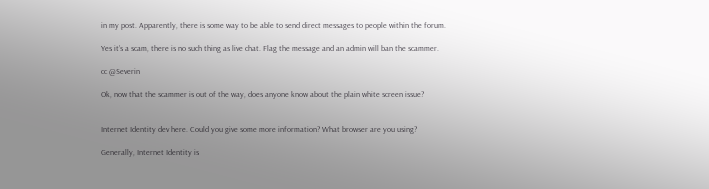in my post. Apparently, there is some way to be able to send direct messages to people within the forum.

Yes it’s a scam, there is no such thing as live chat. Flag the message and an admin will ban the scammer.

cc @Severin

Ok, now that the scammer is out of the way, does anyone know about the plain white screen issue?


Internet Identity dev here. Could you give some more information? What browser are you using?

Generally, Internet Identity is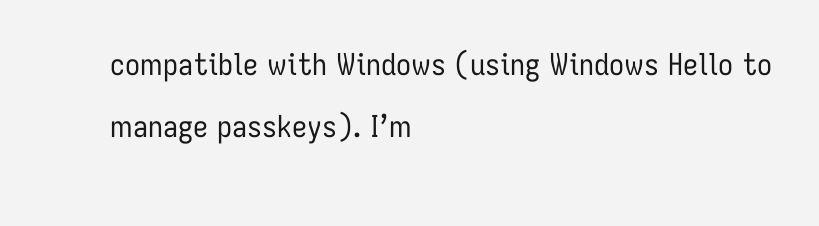compatible with Windows (using Windows Hello to manage passkeys). I’m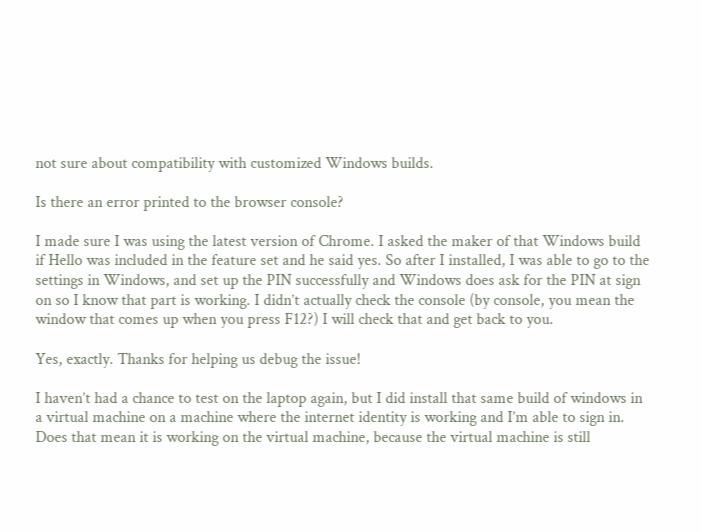not sure about compatibility with customized Windows builds.

Is there an error printed to the browser console?

I made sure I was using the latest version of Chrome. I asked the maker of that Windows build if Hello was included in the feature set and he said yes. So after I installed, I was able to go to the settings in Windows, and set up the PIN successfully and Windows does ask for the PIN at sign on so I know that part is working. I didn’t actually check the console (by console, you mean the window that comes up when you press F12?) I will check that and get back to you.

Yes, exactly. Thanks for helping us debug the issue!

I haven’t had a chance to test on the laptop again, but I did install that same build of windows in a virtual machine on a machine where the internet identity is working and I’m able to sign in. Does that mean it is working on the virtual machine, because the virtual machine is still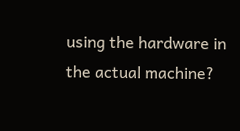using the hardware in the actual machine?